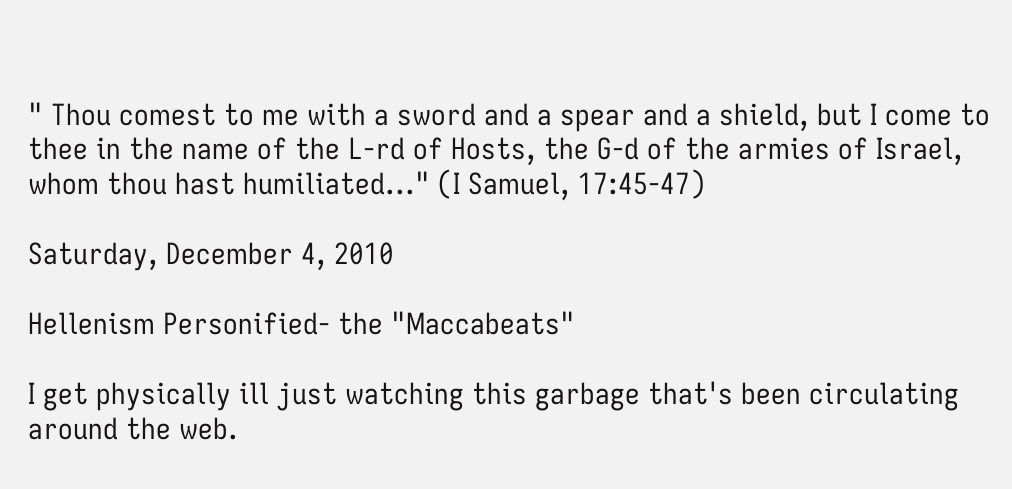" Thou comest to me with a sword and a spear and a shield, but I come to thee in the name of the L-rd of Hosts, the G-d of the armies of Israel, whom thou hast humiliated..." (I Samuel, 17:45-47)

Saturday, December 4, 2010

Hellenism Personified- the "Maccabeats"

I get physically ill just watching this garbage that's been circulating around the web.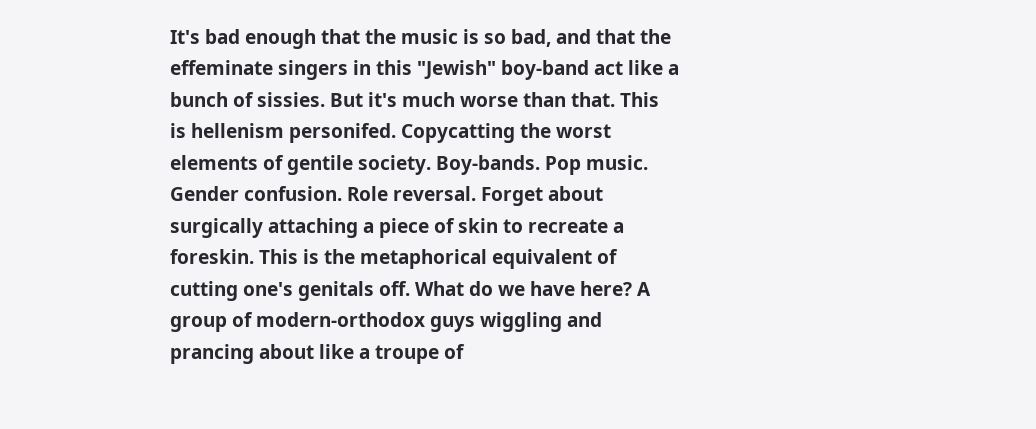It's bad enough that the music is so bad, and that the effeminate singers in this "Jewish" boy-band act like a bunch of sissies. But it's much worse than that. This is hellenism personifed. Copycatting the worst elements of gentile society. Boy-bands. Pop music. Gender confusion. Role reversal. Forget about surgically attaching a piece of skin to recreate a foreskin. This is the metaphorical equivalent of cutting one's genitals off. What do we have here? A group of modern-orthodox guys wiggling and prancing about like a troupe of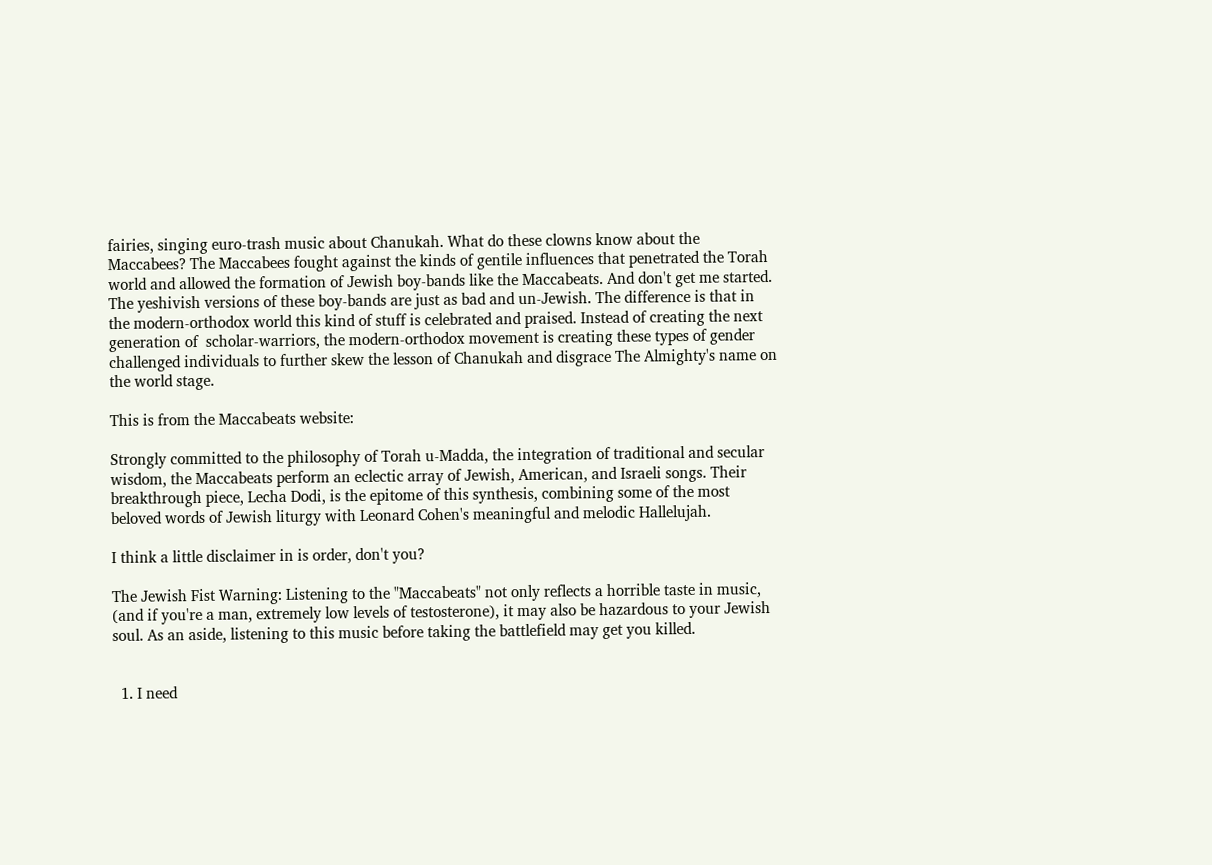fairies, singing euro-trash music about Chanukah. What do these clowns know about the Maccabees? The Maccabees fought against the kinds of gentile influences that penetrated the Torah world and allowed the formation of Jewish boy-bands like the Maccabeats. And don't get me started. The yeshivish versions of these boy-bands are just as bad and un-Jewish. The difference is that in the modern-orthodox world this kind of stuff is celebrated and praised. Instead of creating the next generation of  scholar-warriors, the modern-orthodox movement is creating these types of gender challenged individuals to further skew the lesson of Chanukah and disgrace The Almighty's name on the world stage.

This is from the Maccabeats website:

Strongly committed to the philosophy of Torah u-Madda, the integration of traditional and secular wisdom, the Maccabeats perform an eclectic array of Jewish, American, and Israeli songs. Their breakthrough piece, Lecha Dodi, is the epitome of this synthesis, combining some of the most beloved words of Jewish liturgy with Leonard Cohen's meaningful and melodic Hallelujah.

I think a little disclaimer in is order, don't you?

The Jewish Fist Warning: Listening to the "Maccabeats" not only reflects a horrible taste in music, (and if you're a man, extremely low levels of testosterone), it may also be hazardous to your Jewish soul. As an aside, listening to this music before taking the battlefield may get you killed.


  1. I need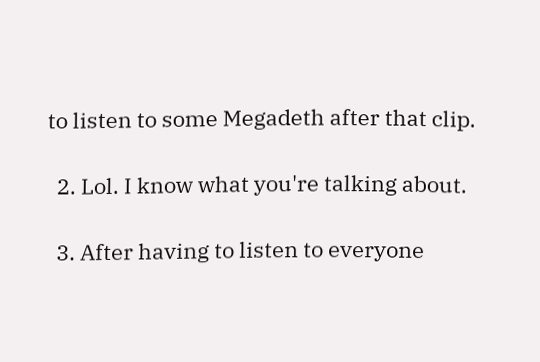to listen to some Megadeth after that clip.

  2. Lol. I know what you're talking about.

  3. After having to listen to everyone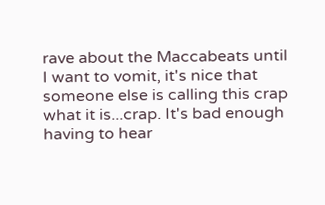rave about the Maccabeats until I want to vomit, it's nice that someone else is calling this crap what it is...crap. It's bad enough having to hear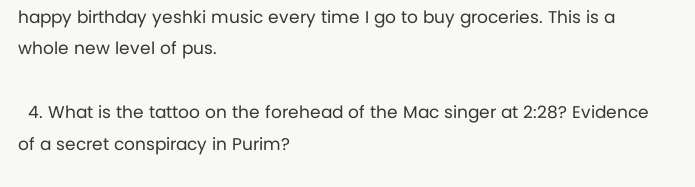happy birthday yeshki music every time I go to buy groceries. This is a whole new level of pus.

  4. What is the tattoo on the forehead of the Mac singer at 2:28? Evidence of a secret conspiracy in Purim?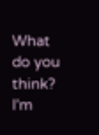What do you think? I'm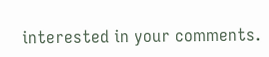interested in your comments.